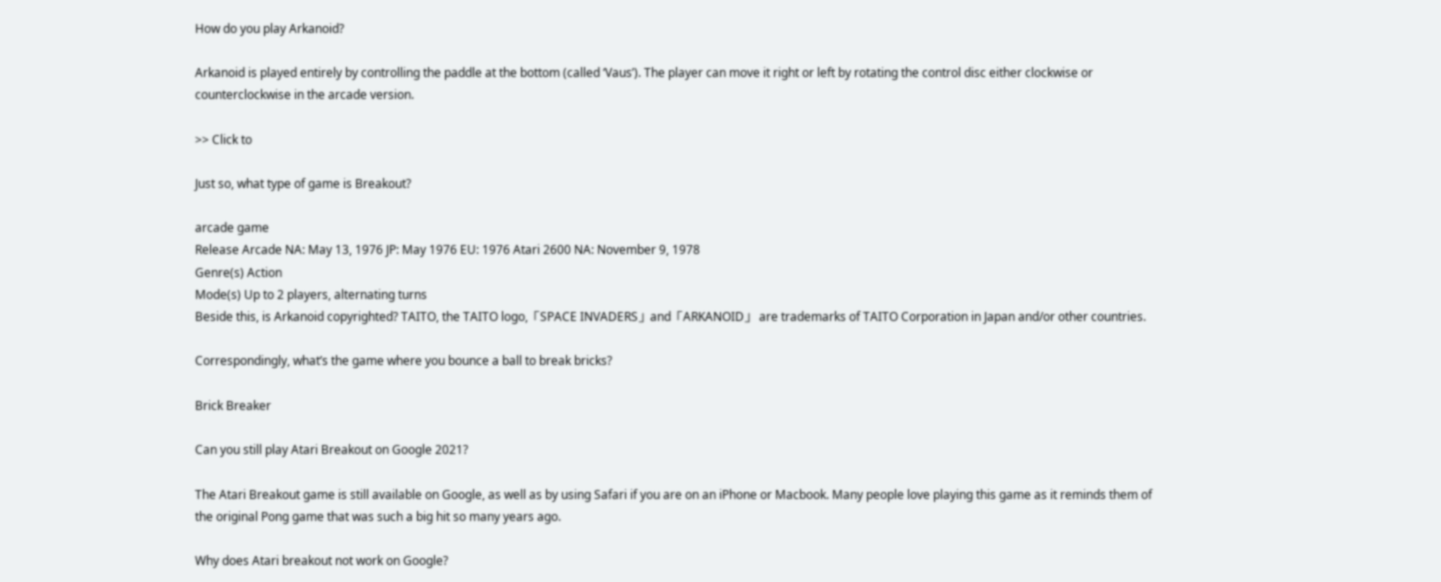How do you play Arkanoid?

Arkanoid is played entirely by controlling the paddle at the bottom (called ‘Vaus’). The player can move it right or left by rotating the control disc either clockwise or counterclockwise in the arcade version.

>> Click to

Just so, what type of game is Breakout?

arcade game
Release Arcade NA: May 13, 1976 JP: May 1976 EU: 1976 Atari 2600 NA: November 9, 1978
Genre(s) Action
Mode(s) Up to 2 players, alternating turns
Beside this, is Arkanoid copyrighted? TAITO, the TAITO logo,「SPACE INVADERS」and「ARKANOID」 are trademarks of TAITO Corporation in Japan and/or other countries.

Correspondingly, what’s the game where you bounce a ball to break bricks?

Brick Breaker

Can you still play Atari Breakout on Google 2021?

The Atari Breakout game is still available on Google, as well as by using Safari if you are on an iPhone or Macbook. Many people love playing this game as it reminds them of the original Pong game that was such a big hit so many years ago.

Why does Atari breakout not work on Google?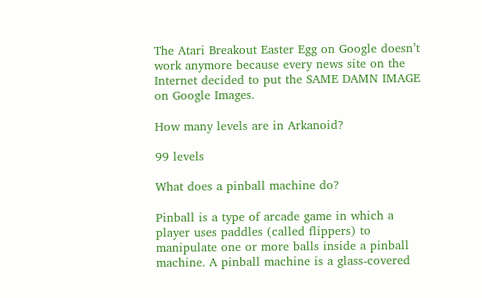The Atari Breakout Easter Egg on Google doesn’t work anymore because every news site on the Internet decided to put the SAME DAMN IMAGE on Google Images.

How many levels are in Arkanoid?

99 levels

What does a pinball machine do?

Pinball is a type of arcade game in which a player uses paddles (called flippers) to manipulate one or more balls inside a pinball machine. A pinball machine is a glass-covered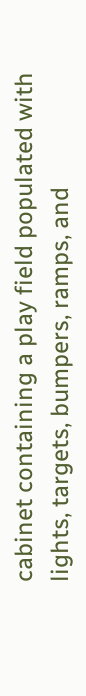cabinet containing a play field populated with lights, targets, bumpers, ramps, and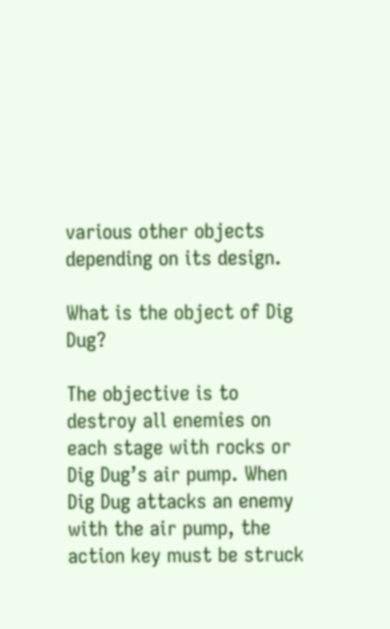various other objects depending on its design.

What is the object of Dig Dug?

The objective is to destroy all enemies on each stage with rocks or Dig Dug’s air pump. When Dig Dug attacks an enemy with the air pump, the action key must be struck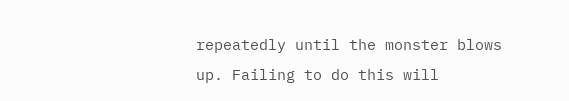repeatedly until the monster blows up. Failing to do this will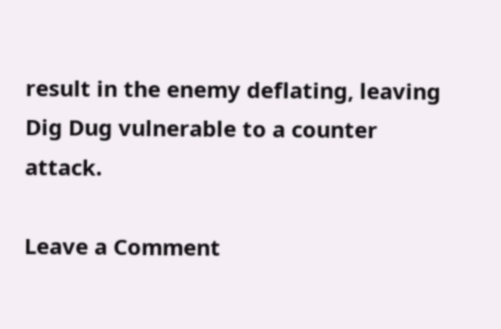result in the enemy deflating, leaving Dig Dug vulnerable to a counter attack.

Leave a Comment